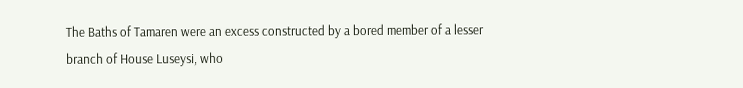The Baths of Tamaren were an excess constructed by a bored member of a lesser branch of House Luseysi, who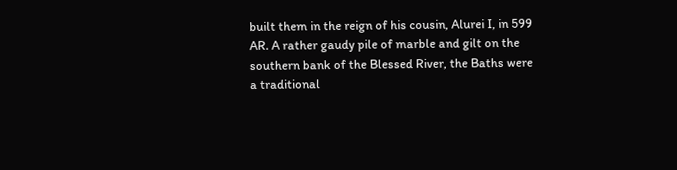built them in the reign of his cousin, Alurei I, in 599 AR. A rather gaudy pile of marble and gilt on the southern bank of the Blessed River, the Baths were a traditional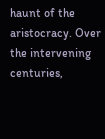haunt of the aristocracy. Over the intervening centuries,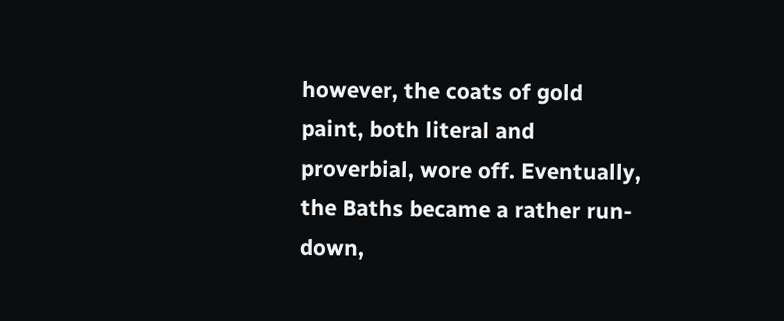however, the coats of gold paint, both literal and proverbial, wore off. Eventually, the Baths became a rather run-down,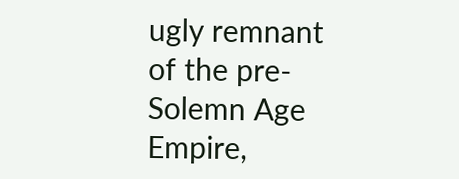ugly remnant of the pre-Solemn Age Empire,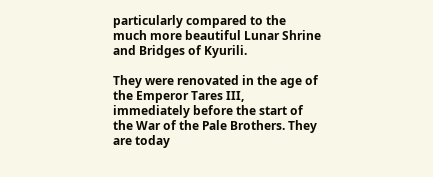particularly compared to the much more beautiful Lunar Shrine and Bridges of Kyurili.

They were renovated in the age of the Emperor Tares III, immediately before the start of the War of the Pale Brothers. They are today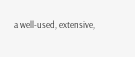a well-used, extensive,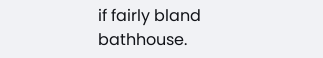if fairly bland bathhouse.